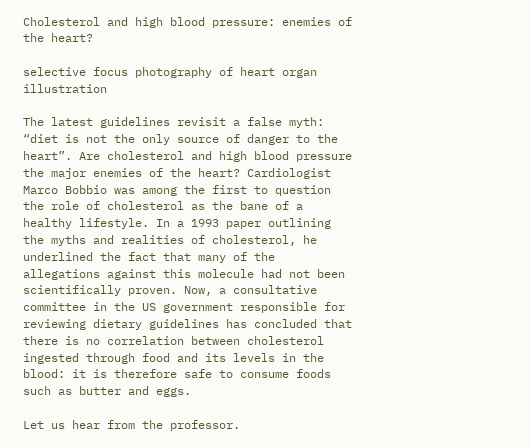Cholesterol and high blood pressure: enemies of the heart?

selective focus photography of heart organ illustration

The latest guidelines revisit a false myth: “diet is not the only source of danger to the heart”. Are cholesterol and high blood pressure the major enemies of the heart? Cardiologist Marco Bobbio was among the first to question the role of cholesterol as the bane of a healthy lifestyle. In a 1993 paper outlining the myths and realities of cholesterol, he underlined the fact that many of the allegations against this molecule had not been scientifically proven. Now, a consultative committee in the US government responsible for reviewing dietary guidelines has concluded that there is no correlation between cholesterol ingested through food and its levels in the blood: it is therefore safe to consume foods such as butter and eggs.

Let us hear from the professor.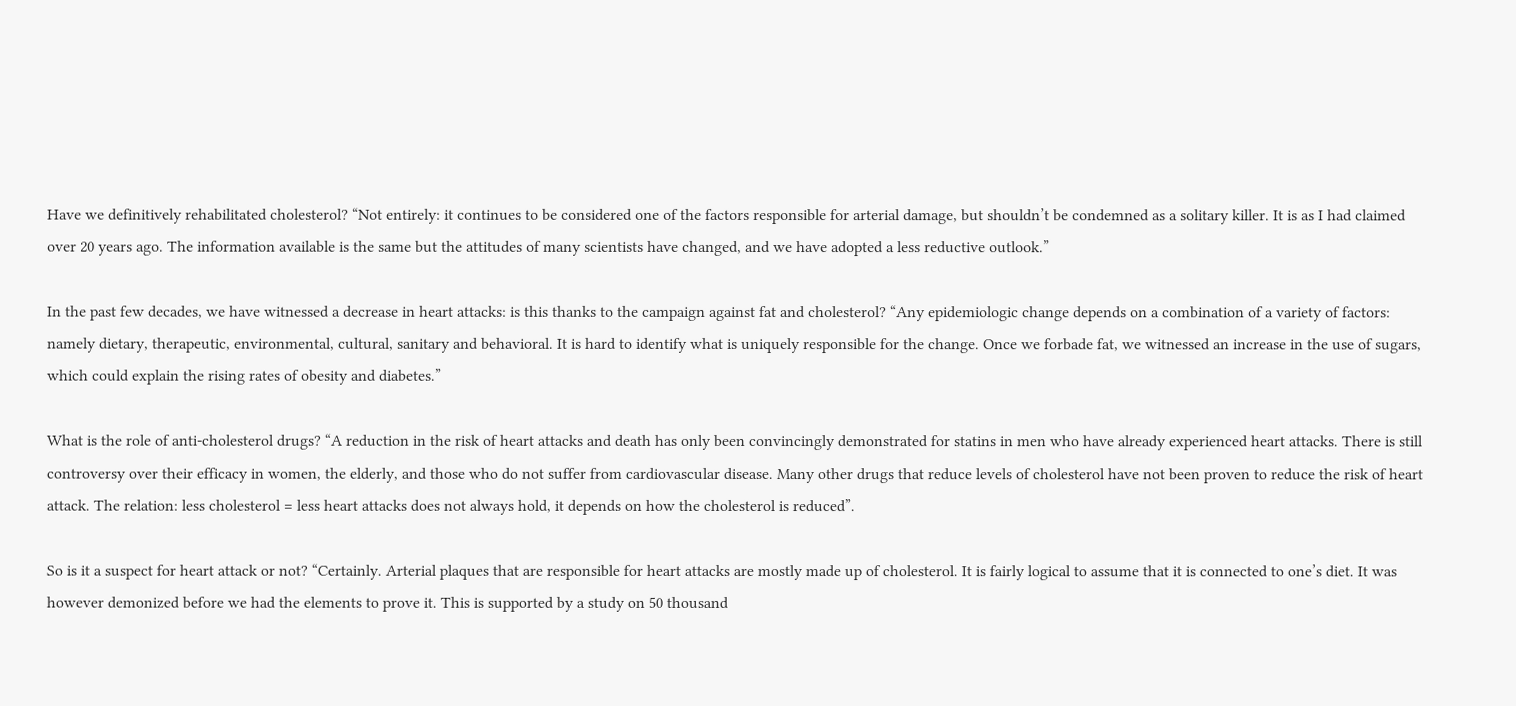Have we definitively rehabilitated cholesterol? “Not entirely: it continues to be considered one of the factors responsible for arterial damage, but shouldn’t be condemned as a solitary killer. It is as I had claimed over 20 years ago. The information available is the same but the attitudes of many scientists have changed, and we have adopted a less reductive outlook.”

In the past few decades, we have witnessed a decrease in heart attacks: is this thanks to the campaign against fat and cholesterol? “Any epidemiologic change depends on a combination of a variety of factors: namely dietary, therapeutic, environmental, cultural, sanitary and behavioral. It is hard to identify what is uniquely responsible for the change. Once we forbade fat, we witnessed an increase in the use of sugars, which could explain the rising rates of obesity and diabetes.”

What is the role of anti-cholesterol drugs? “A reduction in the risk of heart attacks and death has only been convincingly demonstrated for statins in men who have already experienced heart attacks. There is still controversy over their efficacy in women, the elderly, and those who do not suffer from cardiovascular disease. Many other drugs that reduce levels of cholesterol have not been proven to reduce the risk of heart attack. The relation: less cholesterol = less heart attacks does not always hold, it depends on how the cholesterol is reduced”.

So is it a suspect for heart attack or not? “Certainly. Arterial plaques that are responsible for heart attacks are mostly made up of cholesterol. It is fairly logical to assume that it is connected to one’s diet. It was however demonized before we had the elements to prove it. This is supported by a study on 50 thousand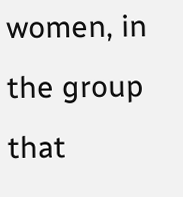women, in the group that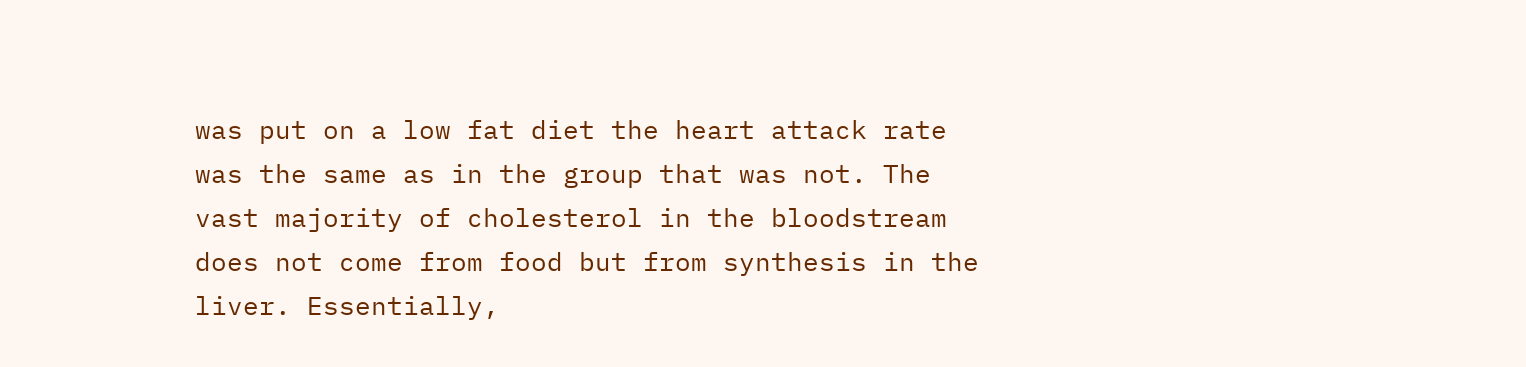was put on a low fat diet the heart attack rate was the same as in the group that was not. The vast majority of cholesterol in the bloodstream does not come from food but from synthesis in the liver. Essentially,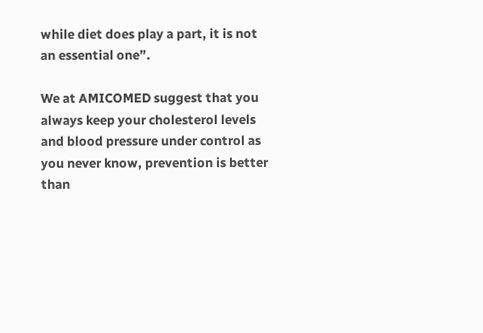while diet does play a part, it is not an essential one”.

We at AMICOMED suggest that you always keep your cholesterol levels and blood pressure under control as you never know, prevention is better than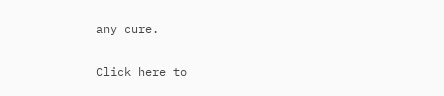any cure.

Click here to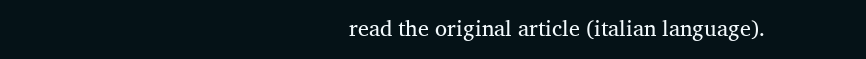read the original article (italian language).